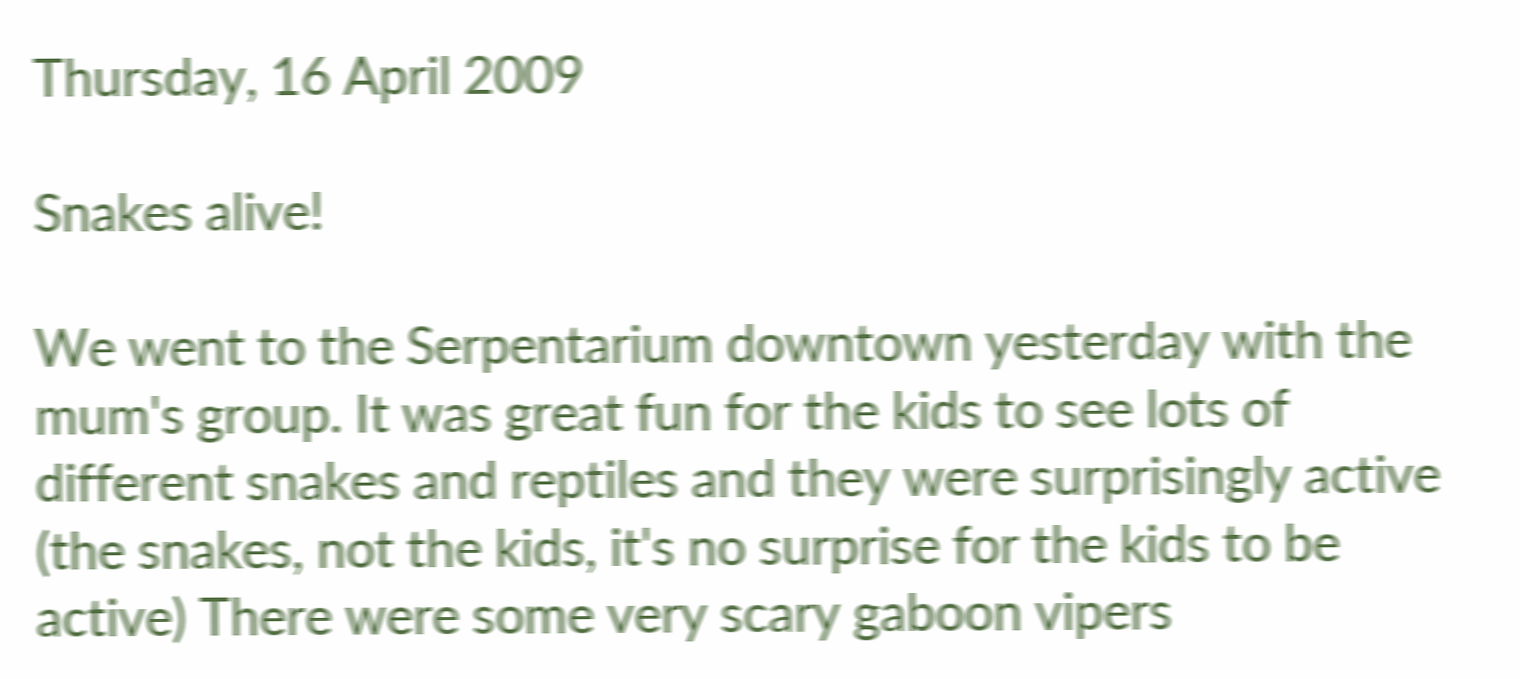Thursday, 16 April 2009

Snakes alive!

We went to the Serpentarium downtown yesterday with the mum's group. It was great fun for the kids to see lots of different snakes and reptiles and they were surprisingly active (the snakes, not the kids, it's no surprise for the kids to be active) There were some very scary gaboon vipers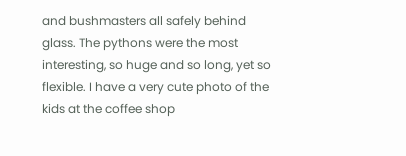and bushmasters all safely behind glass. The pythons were the most interesting, so huge and so long, yet so flexible. I have a very cute photo of the kids at the coffee shop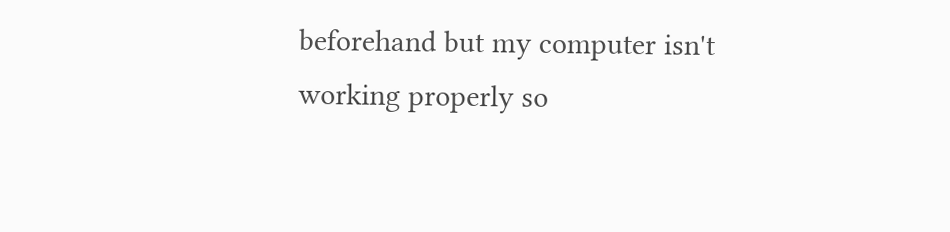beforehand but my computer isn't working properly so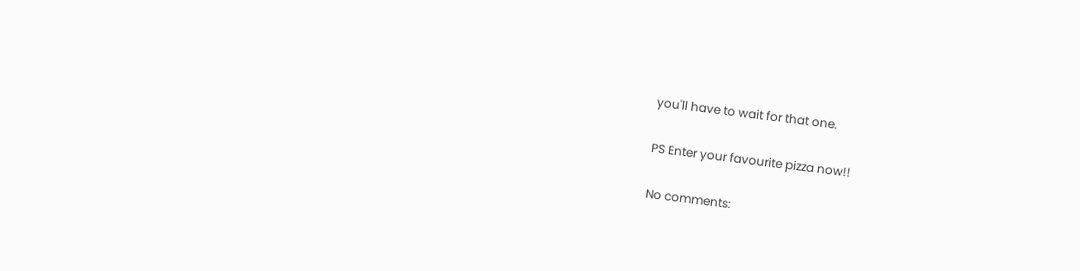you'll have to wait for that one.

PS Enter your favourite pizza now!!

No comments: